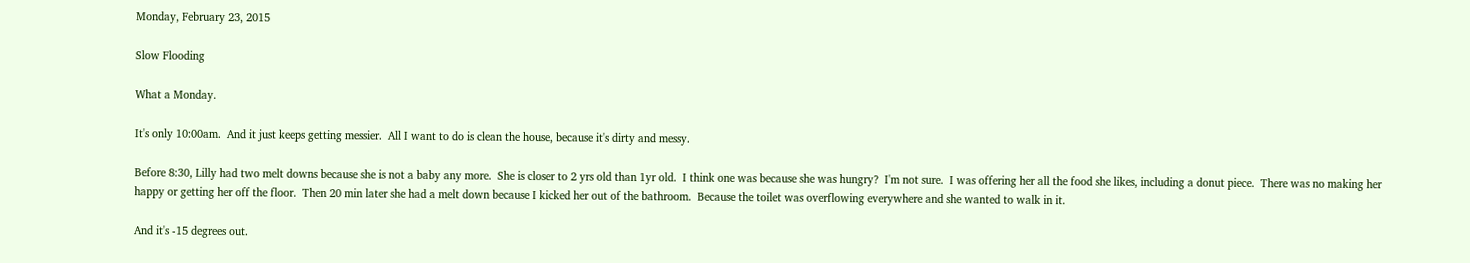Monday, February 23, 2015

Slow Flooding

What a Monday.

It's only 10:00am.  And it just keeps getting messier.  All I want to do is clean the house, because it's dirty and messy.

Before 8:30, Lilly had two melt downs because she is not a baby any more.  She is closer to 2 yrs old than 1yr old.  I think one was because she was hungry?  I'm not sure.  I was offering her all the food she likes, including a donut piece.  There was no making her happy or getting her off the floor.  Then 20 min later she had a melt down because I kicked her out of the bathroom.  Because the toilet was overflowing everywhere and she wanted to walk in it.

And it's -15 degrees out.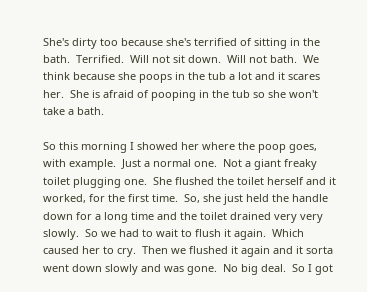She's dirty too because she's terrified of sitting in the bath.  Terrified.  Will not sit down.  Will not bath.  We think because she poops in the tub a lot and it scares her.  She is afraid of pooping in the tub so she won't take a bath.

So this morning I showed her where the poop goes, with example.  Just a normal one.  Not a giant freaky toilet plugging one.  She flushed the toilet herself and it worked, for the first time.  So, she just held the handle down for a long time and the toilet drained very very slowly.  So we had to wait to flush it again.  Which caused her to cry.  Then we flushed it again and it sorta went down slowly and was gone.  No big deal.  So I got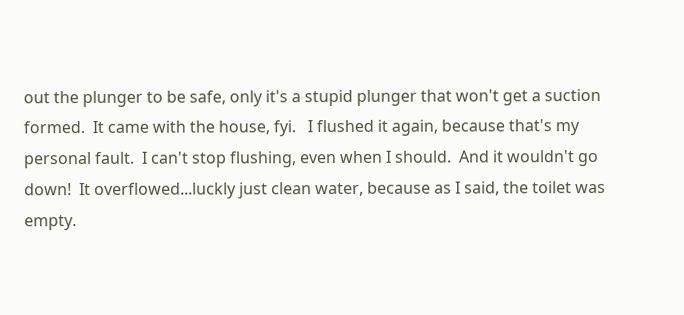out the plunger to be safe, only it's a stupid plunger that won't get a suction formed.  It came with the house, fyi.   I flushed it again, because that's my personal fault.  I can't stop flushing, even when I should.  And it wouldn't go down!  It overflowed...luckly just clean water, because as I said, the toilet was empty.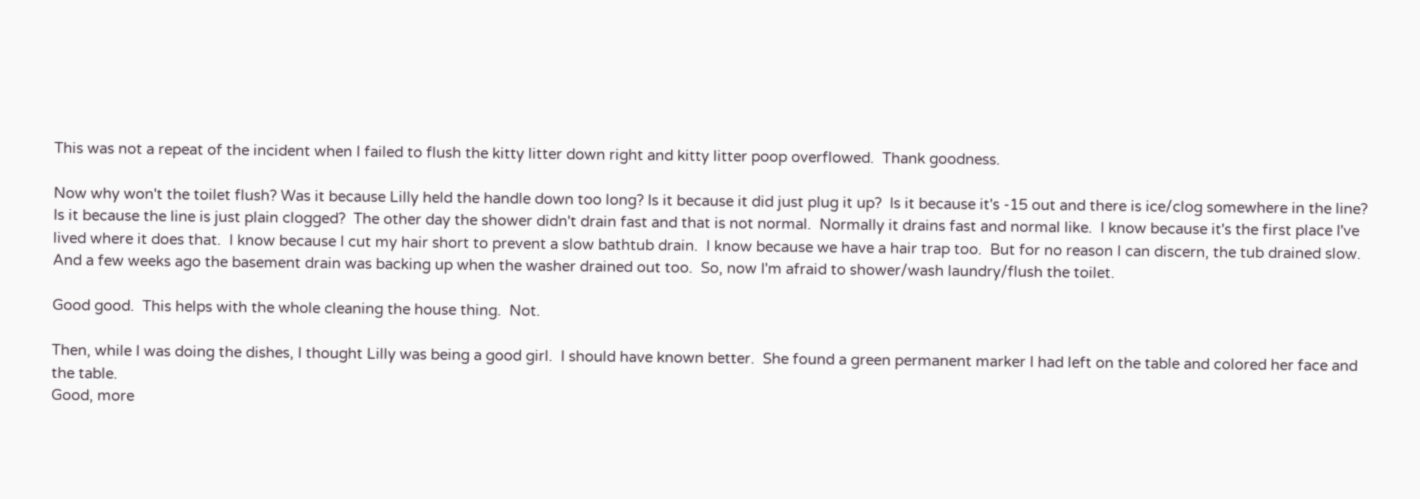This was not a repeat of the incident when I failed to flush the kitty litter down right and kitty litter poop overflowed.  Thank goodness.

Now why won't the toilet flush? Was it because Lilly held the handle down too long? Is it because it did just plug it up?  Is it because it's -15 out and there is ice/clog somewhere in the line?  Is it because the line is just plain clogged?  The other day the shower didn't drain fast and that is not normal.  Normally it drains fast and normal like.  I know because it's the first place I've lived where it does that.  I know because I cut my hair short to prevent a slow bathtub drain.  I know because we have a hair trap too.  But for no reason I can discern, the tub drained slow.  And a few weeks ago the basement drain was backing up when the washer drained out too.  So, now I'm afraid to shower/wash laundry/flush the toilet.

Good good.  This helps with the whole cleaning the house thing.  Not.

Then, while I was doing the dishes, I thought Lilly was being a good girl.  I should have known better.  She found a green permanent marker I had left on the table and colored her face and the table.
Good, more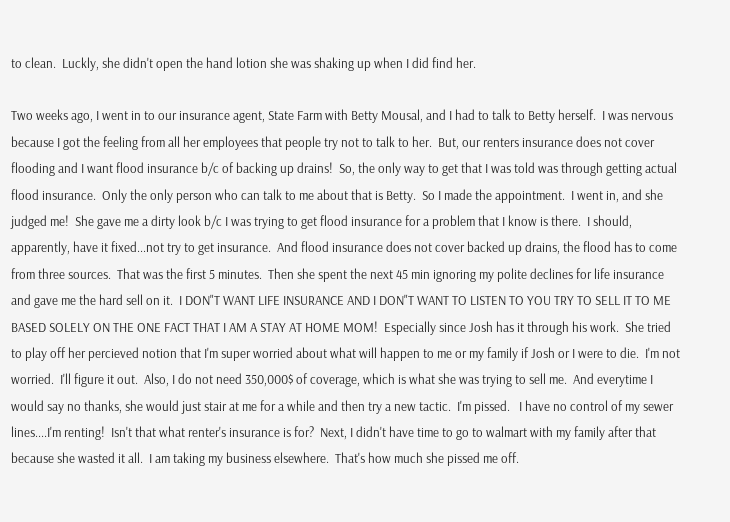to clean.  Luckly, she didn't open the hand lotion she was shaking up when I did find her.

Two weeks ago, I went in to our insurance agent, State Farm with Betty Mousal, and I had to talk to Betty herself.  I was nervous because I got the feeling from all her employees that people try not to talk to her.  But, our renters insurance does not cover flooding and I want flood insurance b/c of backing up drains!  So, the only way to get that I was told was through getting actual flood insurance.  Only the only person who can talk to me about that is Betty.  So I made the appointment.  I went in, and she judged me!  She gave me a dirty look b/c I was trying to get flood insurance for a problem that I know is there.  I should, apparently, have it fixed...not try to get insurance.  And flood insurance does not cover backed up drains, the flood has to come from three sources.  That was the first 5 minutes.  Then she spent the next 45 min ignoring my polite declines for life insurance and gave me the hard sell on it.  I DON"T WANT LIFE INSURANCE AND I DON"T WANT TO LISTEN TO YOU TRY TO SELL IT TO ME BASED SOLELY ON THE ONE FACT THAT I AM A STAY AT HOME MOM!  Especially since Josh has it through his work.  She tried to play off her percieved notion that I'm super worried about what will happen to me or my family if Josh or I were to die.  I'm not worried.  I'll figure it out.  Also, I do not need 350,000$ of coverage, which is what she was trying to sell me.  And everytime I would say no thanks, she would just stair at me for a while and then try a new tactic.  I'm pissed.   I have no control of my sewer lines....I'm renting!  Isn't that what renter's insurance is for?  Next, I didn't have time to go to walmart with my family after that because she wasted it all.  I am taking my business elsewhere.  That's how much she pissed me off.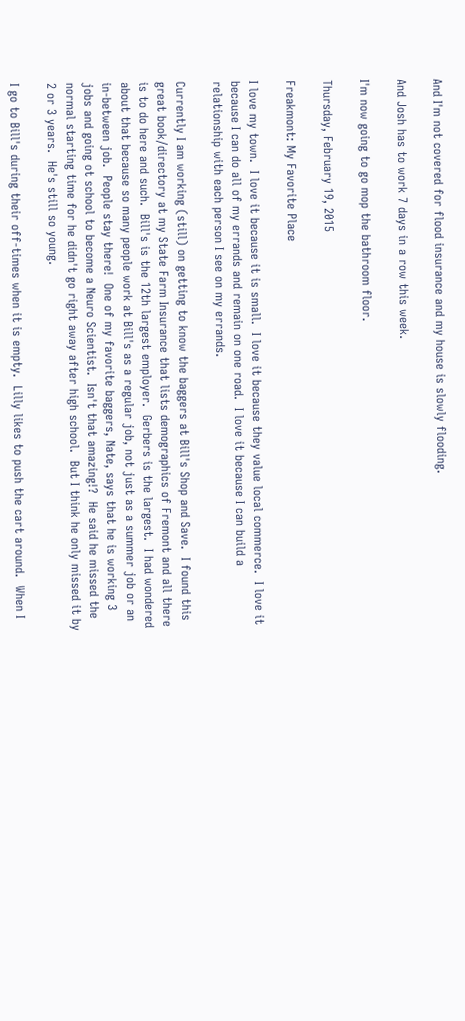And I'm not covered for flood insurance and my house is slowly flooding.

And Josh has to work 7 days in a row this week.

I'm now going to go mop the bathroom floor.

Thursday, February 19, 2015

Freakmont: My Favorite Place

I love my town.  I love it because it is small.  I love it because they value local commerce.  I love it because I can do all of my errands and remain on one road.  I love it because I can build a relationship with each person I see on my errands.

Currently I am working (still) on getting to know the baggers at Bill's Shop and Save.  I found this great book/directory at my State Farm Insurance that lists demographics of Fremont and all there is to do here and such.  Bill's is the 12th largest employer.  Gerbers is the largest.  I had wondered about that because so many people work at Bill's as a regular job, not just as a summer job or an in-between job.  People stay there!  One of my favorite baggers, Nate, says that he is working 3 jobs and going ot school to become a Neuro Scientist.  Isn't that amazing!?  He said he missed the normal starting time for he didn't go right away after high school.  But I think he only missed it by 2 or 3 years.  He's still so young.

I go to Bill's during their off-times when it is empty.  Lilly likes to push the cart around.  When I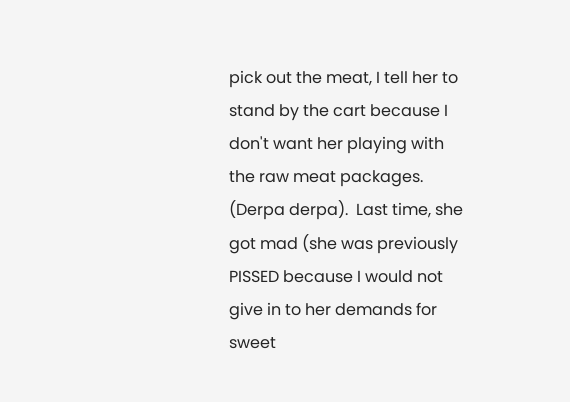pick out the meat, I tell her to stand by the cart because I don't want her playing with the raw meat packages. (Derpa derpa).  Last time, she got mad (she was previously PISSED because I would not give in to her demands for sweet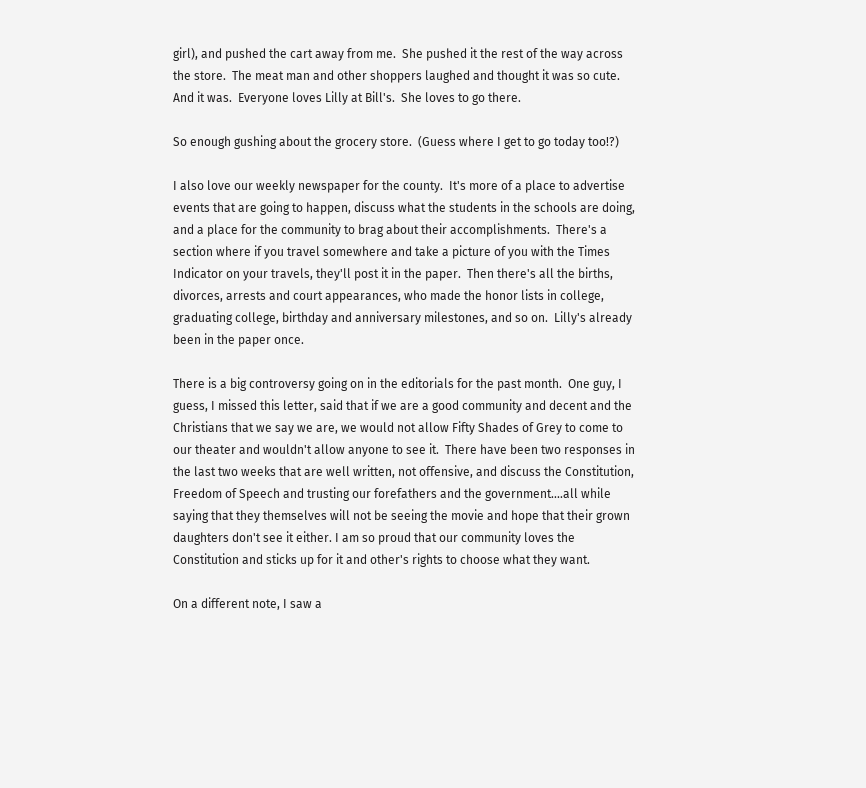girl), and pushed the cart away from me.  She pushed it the rest of the way across the store.  The meat man and other shoppers laughed and thought it was so cute.  And it was.  Everyone loves Lilly at Bill's.  She loves to go there.

So enough gushing about the grocery store.  (Guess where I get to go today too!?)

I also love our weekly newspaper for the county.  It's more of a place to advertise events that are going to happen, discuss what the students in the schools are doing, and a place for the community to brag about their accomplishments.  There's a section where if you travel somewhere and take a picture of you with the Times Indicator on your travels, they'll post it in the paper.  Then there's all the births, divorces, arrests and court appearances, who made the honor lists in college, graduating college, birthday and anniversary milestones, and so on.  Lilly's already been in the paper once.

There is a big controversy going on in the editorials for the past month.  One guy, I guess, I missed this letter, said that if we are a good community and decent and the Christians that we say we are, we would not allow Fifty Shades of Grey to come to our theater and wouldn't allow anyone to see it.  There have been two responses in the last two weeks that are well written, not offensive, and discuss the Constitution, Freedom of Speech and trusting our forefathers and the government....all while saying that they themselves will not be seeing the movie and hope that their grown daughters don't see it either. I am so proud that our community loves the Constitution and sticks up for it and other's rights to choose what they want.

On a different note, I saw a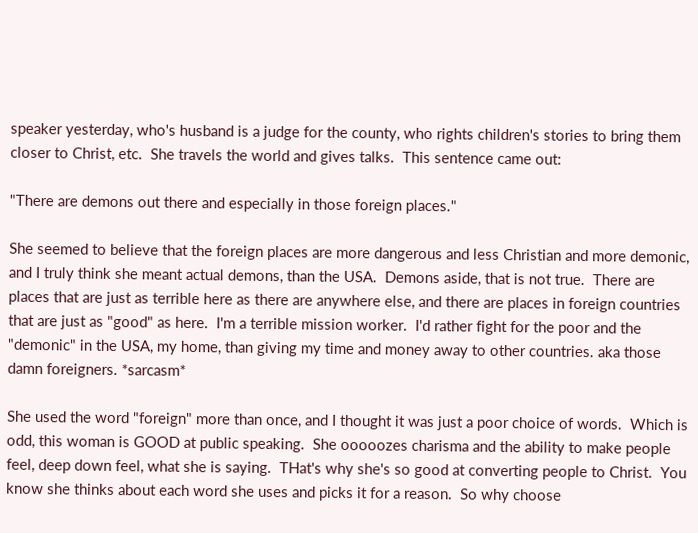speaker yesterday, who's husband is a judge for the county, who rights children's stories to bring them closer to Christ, etc.  She travels the world and gives talks.  This sentence came out:

"There are demons out there and especially in those foreign places."

She seemed to believe that the foreign places are more dangerous and less Christian and more demonic, and I truly think she meant actual demons, than the USA.  Demons aside, that is not true.  There are places that are just as terrible here as there are anywhere else, and there are places in foreign countries that are just as "good" as here.  I'm a terrible mission worker.  I'd rather fight for the poor and the "demonic" in the USA, my home, than giving my time and money away to other countries. aka those damn foreigners. *sarcasm*

She used the word "foreign" more than once, and I thought it was just a poor choice of words.  Which is odd, this woman is GOOD at public speaking.  She ooooozes charisma and the ability to make people feel, deep down feel, what she is saying.  THat's why she's so good at converting people to Christ.  You know she thinks about each word she uses and picks it for a reason.  So why choose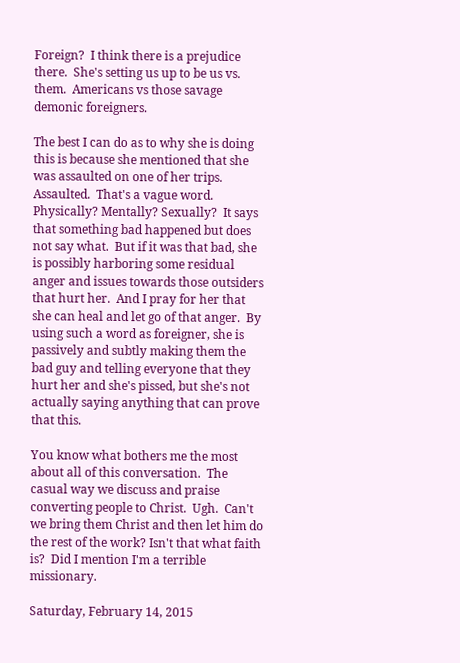Foreign?  I think there is a prejudice there.  She's setting us up to be us vs. them.  Americans vs those savage demonic foreigners.

The best I can do as to why she is doing this is because she mentioned that she was assaulted on one of her trips.  Assaulted.  That's a vague word.  Physically? Mentally? Sexually?  It says that something bad happened but does not say what.  But if it was that bad, she is possibly harboring some residual anger and issues towards those outsiders that hurt her.  And I pray for her that she can heal and let go of that anger.  By using such a word as foreigner, she is passively and subtly making them the bad guy and telling everyone that they hurt her and she's pissed, but she's not actually saying anything that can prove that this.

You know what bothers me the most about all of this conversation.  The casual way we discuss and praise converting people to Christ.  Ugh.  Can't we bring them Christ and then let him do the rest of the work? Isn't that what faith is?  Did I mention I'm a terrible missionary.

Saturday, February 14, 2015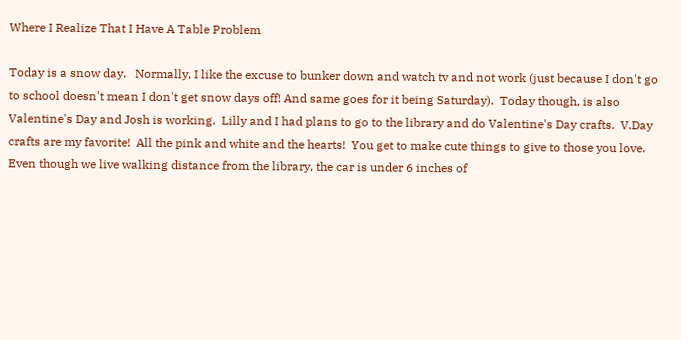Where I Realize That I Have A Table Problem

Today is a snow day.   Normally, I like the excuse to bunker down and watch tv and not work (just because I don't go to school doesn't mean I don't get snow days off! And same goes for it being Saturday).  Today though, is also Valentine's Day and Josh is working.  Lilly and I had plans to go to the library and do Valentine's Day crafts.  V.Day crafts are my favorite!  All the pink and white and the hearts!  You get to make cute things to give to those you love.  Even though we live walking distance from the library, the car is under 6 inches of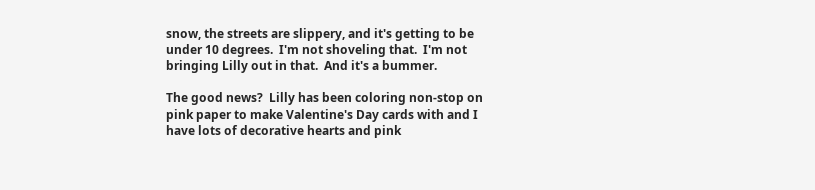snow, the streets are slippery, and it's getting to be under 10 degrees.  I'm not shoveling that.  I'm not bringing Lilly out in that.  And it's a bummer.

The good news?  Lilly has been coloring non-stop on pink paper to make Valentine's Day cards with and I have lots of decorative hearts and pink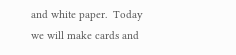and white paper.  Today we will make cards and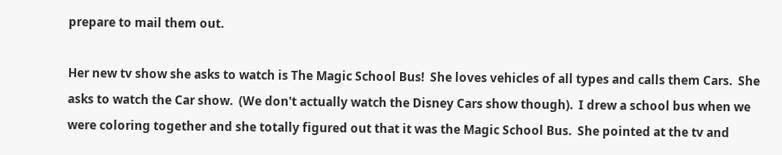prepare to mail them out.

Her new tv show she asks to watch is The Magic School Bus!  She loves vehicles of all types and calls them Cars.  She asks to watch the Car show.  (We don't actually watch the Disney Cars show though).  I drew a school bus when we were coloring together and she totally figured out that it was the Magic School Bus.  She pointed at the tv and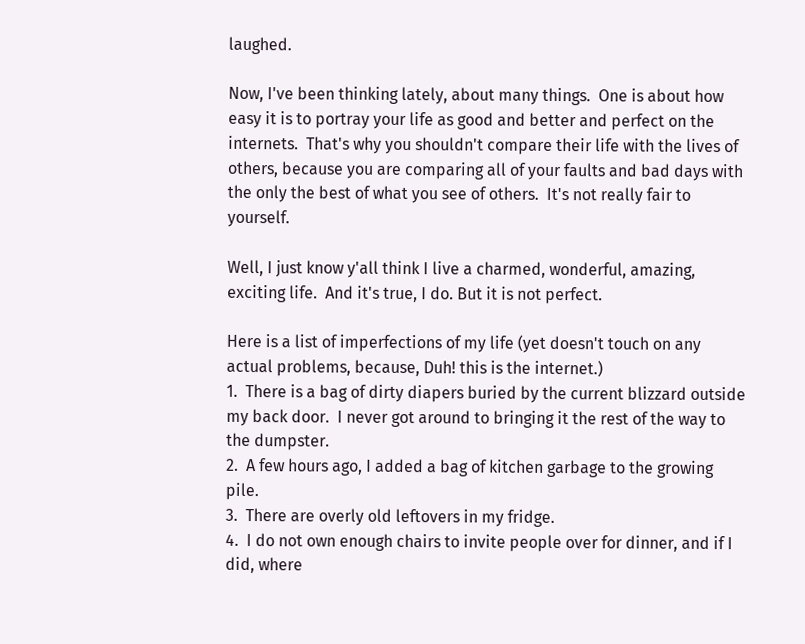laughed.

Now, I've been thinking lately, about many things.  One is about how easy it is to portray your life as good and better and perfect on the internets.  That's why you shouldn't compare their life with the lives of others, because you are comparing all of your faults and bad days with the only the best of what you see of others.  It's not really fair to yourself.

Well, I just know y'all think I live a charmed, wonderful, amazing, exciting life.  And it's true, I do. But it is not perfect.

Here is a list of imperfections of my life (yet doesn't touch on any actual problems, because, Duh! this is the internet.)
1.  There is a bag of dirty diapers buried by the current blizzard outside my back door.  I never got around to bringing it the rest of the way to the dumpster.
2.  A few hours ago, I added a bag of kitchen garbage to the growing pile.
3.  There are overly old leftovers in my fridge.
4.  I do not own enough chairs to invite people over for dinner, and if I did, where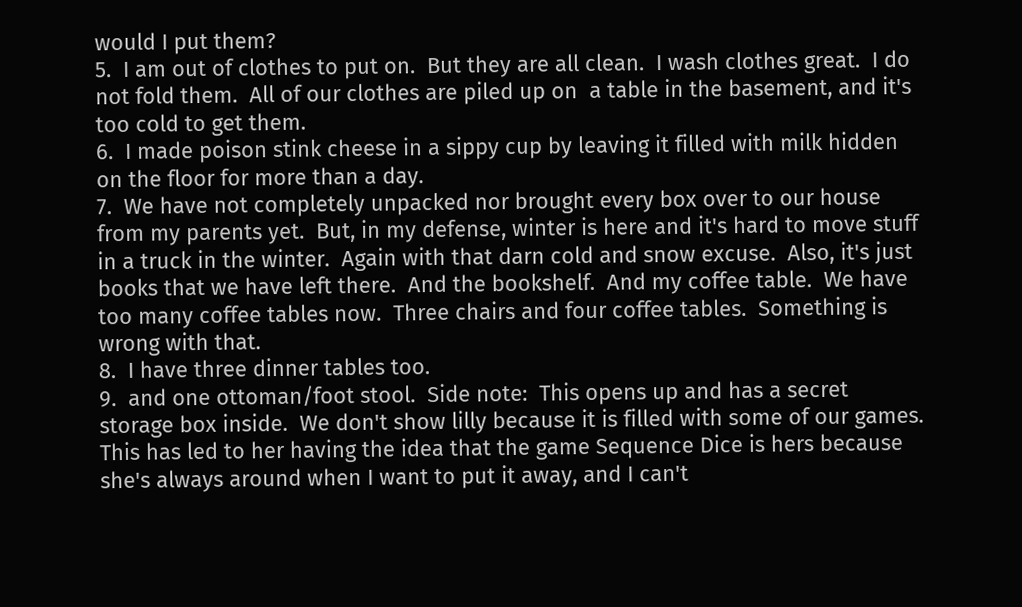would I put them?
5.  I am out of clothes to put on.  But they are all clean.  I wash clothes great.  I do not fold them.  All of our clothes are piled up on  a table in the basement, and it's too cold to get them.
6.  I made poison stink cheese in a sippy cup by leaving it filled with milk hidden on the floor for more than a day.
7.  We have not completely unpacked nor brought every box over to our house from my parents yet.  But, in my defense, winter is here and it's hard to move stuff in a truck in the winter.  Again with that darn cold and snow excuse.  Also, it's just books that we have left there.  And the bookshelf.  And my coffee table.  We have too many coffee tables now.  Three chairs and four coffee tables.  Something is wrong with that.
8.  I have three dinner tables too.
9.  and one ottoman/foot stool.  Side note:  This opens up and has a secret storage box inside.  We don't show lilly because it is filled with some of our games.  This has led to her having the idea that the game Sequence Dice is hers because she's always around when I want to put it away, and I can't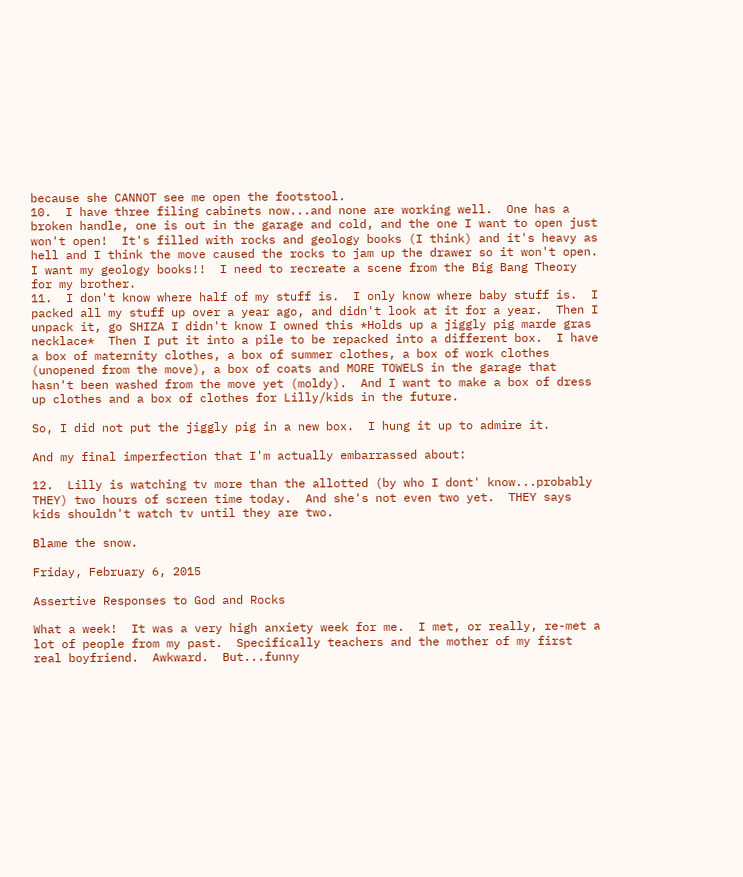because she CANNOT see me open the footstool.
10.  I have three filing cabinets now...and none are working well.  One has a broken handle, one is out in the garage and cold, and the one I want to open just won't open!  It's filled with rocks and geology books (I think) and it's heavy as hell and I think the move caused the rocks to jam up the drawer so it won't open.  I want my geology books!!  I need to recreate a scene from the Big Bang Theory for my brother.
11.  I don't know where half of my stuff is.  I only know where baby stuff is.  I packed all my stuff up over a year ago, and didn't look at it for a year.  Then I unpack it, go SHIZA I didn't know I owned this *Holds up a jiggly pig marde gras necklace*  Then I put it into a pile to be repacked into a different box.  I have a box of maternity clothes, a box of summer clothes, a box of work clothes (unopened from the move), a box of coats and MORE TOWELS in the garage that hasn't been washed from the move yet (moldy).  And I want to make a box of dress up clothes and a box of clothes for Lilly/kids in the future.

So, I did not put the jiggly pig in a new box.  I hung it up to admire it.

And my final imperfection that I'm actually embarrassed about:

12.  Lilly is watching tv more than the allotted (by who I dont' know...probably THEY) two hours of screen time today.  And she's not even two yet.  THEY says kids shouldn't watch tv until they are two.

Blame the snow.

Friday, February 6, 2015

Assertive Responses to God and Rocks

What a week!  It was a very high anxiety week for me.  I met, or really, re-met a lot of people from my past.  Specifically teachers and the mother of my first real boyfriend.  Awkward.  But...funny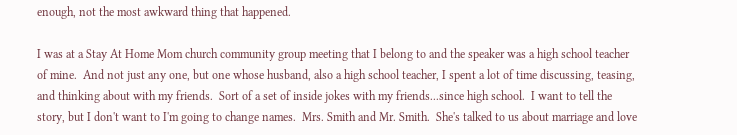enough, not the most awkward thing that happened.

I was at a Stay At Home Mom church community group meeting that I belong to and the speaker was a high school teacher of mine.  And not just any one, but one whose husband, also a high school teacher, I spent a lot of time discussing, teasing, and thinking about with my friends.  Sort of a set of inside jokes with my friends...since high school.  I want to tell the story, but I don't want to I'm going to change names.  Mrs. Smith and Mr. Smith.  She's talked to us about marriage and love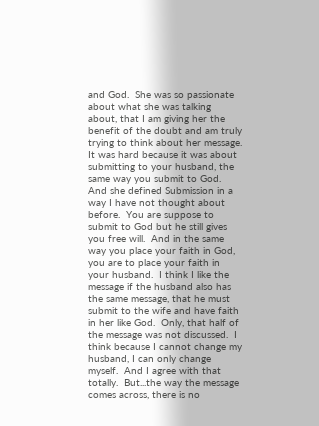and God.  She was so passionate about what she was talking about, that I am giving her the benefit of the doubt and am truly trying to think about her message.  It was hard because it was about submitting to your husband, the same way you submit to God.  And she defined Submission in a way I have not thought about before.  You are suppose to submit to God but he still gives you free will.  And in the same way you place your faith in God, you are to place your faith in your husband.  I think I like the message if the husband also has the same message, that he must submit to the wife and have faith in her like God.  Only, that half of the message was not discussed.  I think because I cannot change my husband, I can only change myself.  And I agree with that totally.  But...the way the message comes across, there is no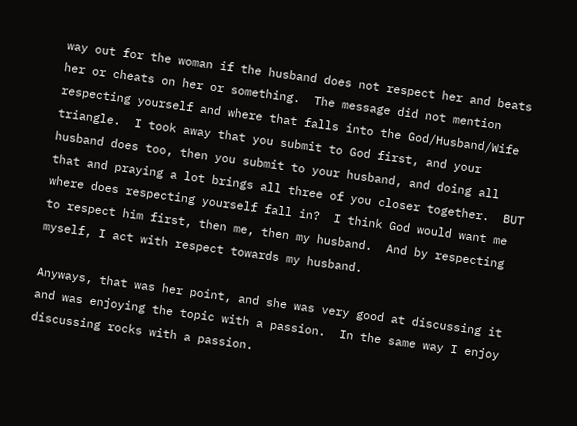way out for the woman if the husband does not respect her and beats her or cheats on her or something.  The message did not mention respecting yourself and where that falls into the God/Husband/Wife triangle.  I took away that you submit to God first, and your husband does too, then you submit to your husband, and doing all that and praying a lot brings all three of you closer together.  BUT where does respecting yourself fall in?  I think God would want me to respect him first, then me, then my husband.  And by respecting myself, I act with respect towards my husband.

Anyways, that was her point, and she was very good at discussing it and was enjoying the topic with a passion.  In the same way I enjoy discussing rocks with a passion.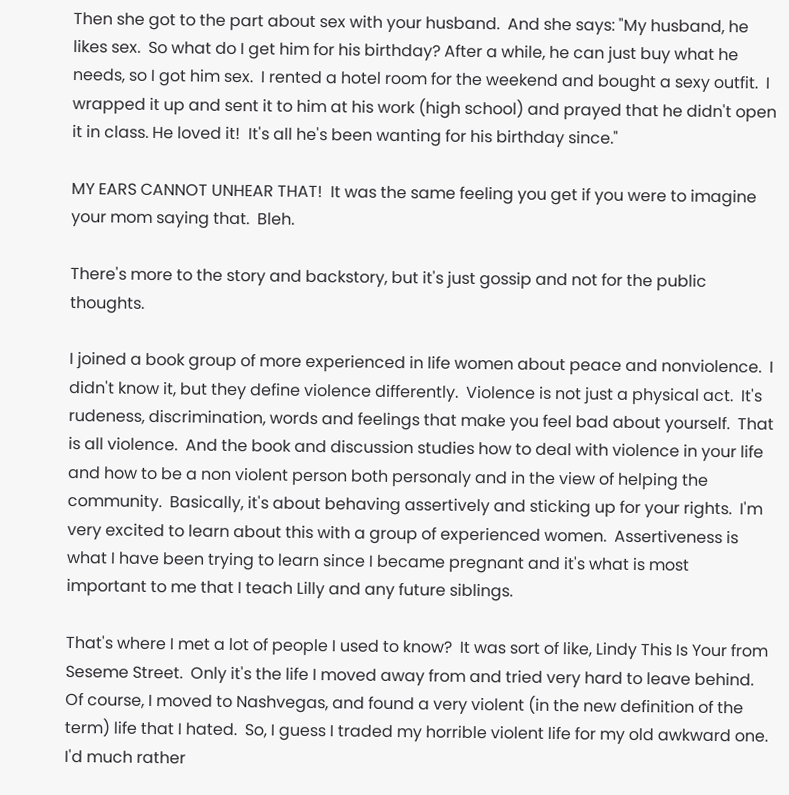Then she got to the part about sex with your husband.  And she says: "My husband, he likes sex.  So what do I get him for his birthday? After a while, he can just buy what he needs, so I got him sex.  I rented a hotel room for the weekend and bought a sexy outfit.  I wrapped it up and sent it to him at his work (high school) and prayed that he didn't open it in class. He loved it!  It's all he's been wanting for his birthday since."

MY EARS CANNOT UNHEAR THAT!  It was the same feeling you get if you were to imagine your mom saying that.  Bleh.

There's more to the story and backstory, but it's just gossip and not for the public thoughts.

I joined a book group of more experienced in life women about peace and nonviolence.  I didn't know it, but they define violence differently.  Violence is not just a physical act.  It's rudeness, discrimination, words and feelings that make you feel bad about yourself.  That is all violence.  And the book and discussion studies how to deal with violence in your life and how to be a non violent person both personaly and in the view of helping the community.  Basically, it's about behaving assertively and sticking up for your rights.  I'm very excited to learn about this with a group of experienced women.  Assertiveness is what I have been trying to learn since I became pregnant and it's what is most important to me that I teach Lilly and any future siblings.

That's where I met a lot of people I used to know?  It was sort of like, Lindy This Is Your from Seseme Street.  Only it's the life I moved away from and tried very hard to leave behind.  Of course, I moved to Nashvegas, and found a very violent (in the new definition of the term) life that I hated.  So, I guess I traded my horrible violent life for my old awkward one.  I'd much rather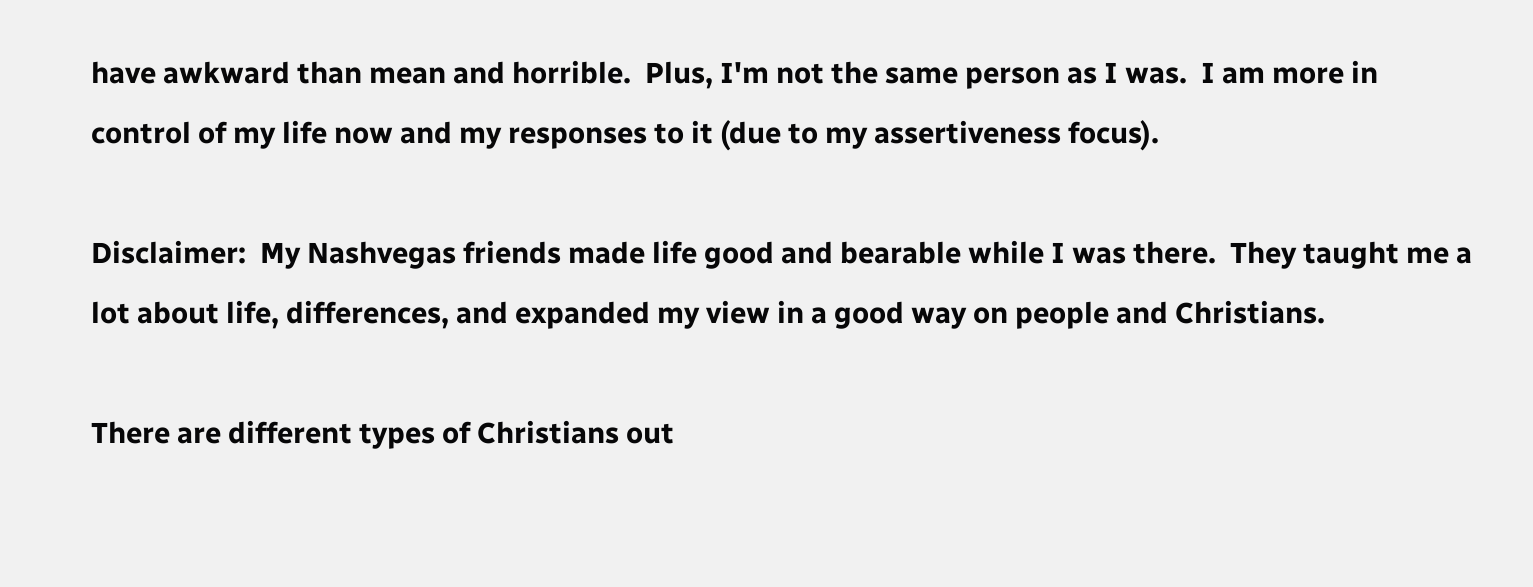have awkward than mean and horrible.  Plus, I'm not the same person as I was.  I am more in control of my life now and my responses to it (due to my assertiveness focus).

Disclaimer:  My Nashvegas friends made life good and bearable while I was there.  They taught me a lot about life, differences, and expanded my view in a good way on people and Christians.

There are different types of Christians out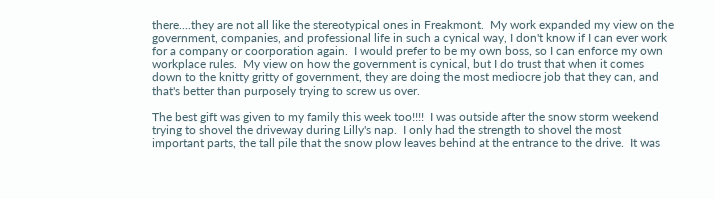there....they are not all like the stereotypical ones in Freakmont.  My work expanded my view on the government, companies, and professional life in such a cynical way, I don't know if I can ever work for a company or coorporation again.  I would prefer to be my own boss, so I can enforce my own workplace rules.  My view on how the government is cynical, but I do trust that when it comes down to the knitty gritty of government, they are doing the most mediocre job that they can, and that's better than purposely trying to screw us over.

The best gift was given to my family this week too!!!!  I was outside after the snow storm weekend trying to shovel the driveway during Lilly's nap.  I only had the strength to shovel the most important parts, the tall pile that the snow plow leaves behind at the entrance to the drive.  It was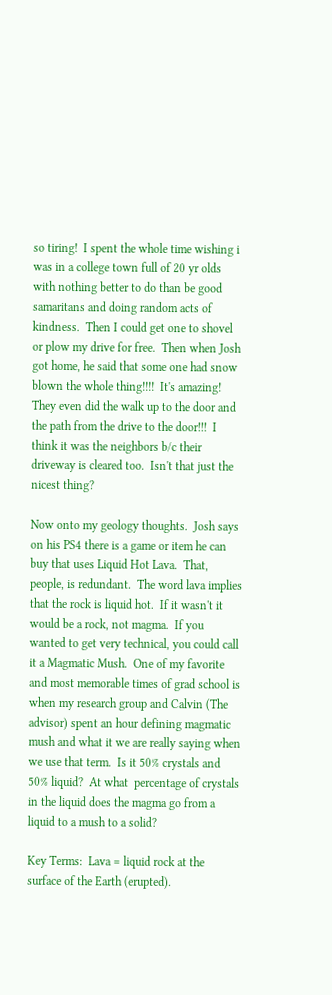so tiring!  I spent the whole time wishing i was in a college town full of 20 yr olds with nothing better to do than be good samaritans and doing random acts of kindness.  Then I could get one to shovel or plow my drive for free.  Then when Josh got home, he said that some one had snow blown the whole thing!!!!  It's amazing!  They even did the walk up to the door and the path from the drive to the door!!!  I think it was the neighbors b/c their driveway is cleared too.  Isn't that just the nicest thing?

Now onto my geology thoughts.  Josh says on his PS4 there is a game or item he can buy that uses Liquid Hot Lava.  That, people, is redundant.  The word lava implies that the rock is liquid hot.  If it wasn't it would be a rock, not magma.  If you wanted to get very technical, you could call it a Magmatic Mush.  One of my favorite and most memorable times of grad school is when my research group and Calvin (The advisor) spent an hour defining magmatic mush and what it we are really saying when we use that term.  Is it 50% crystals and 50% liquid?  At what  percentage of crystals in the liquid does the magma go from a liquid to a mush to a solid?

Key Terms:  Lava = liquid rock at the surface of the Earth (erupted).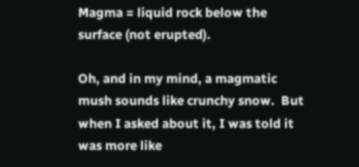Magma = liquid rock below the surface (not erupted).

Oh, and in my mind, a magmatic mush sounds like crunchy snow.  But when I asked about it, I was told it was more like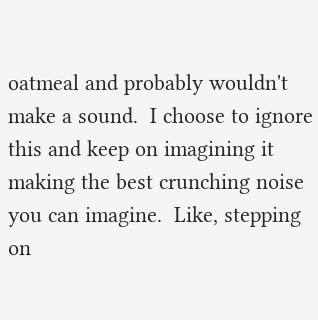oatmeal and probably wouldn't make a sound.  I choose to ignore this and keep on imagining it making the best crunching noise you can imagine.  Like, stepping on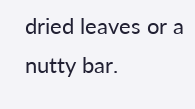dried leaves or a nutty bar.